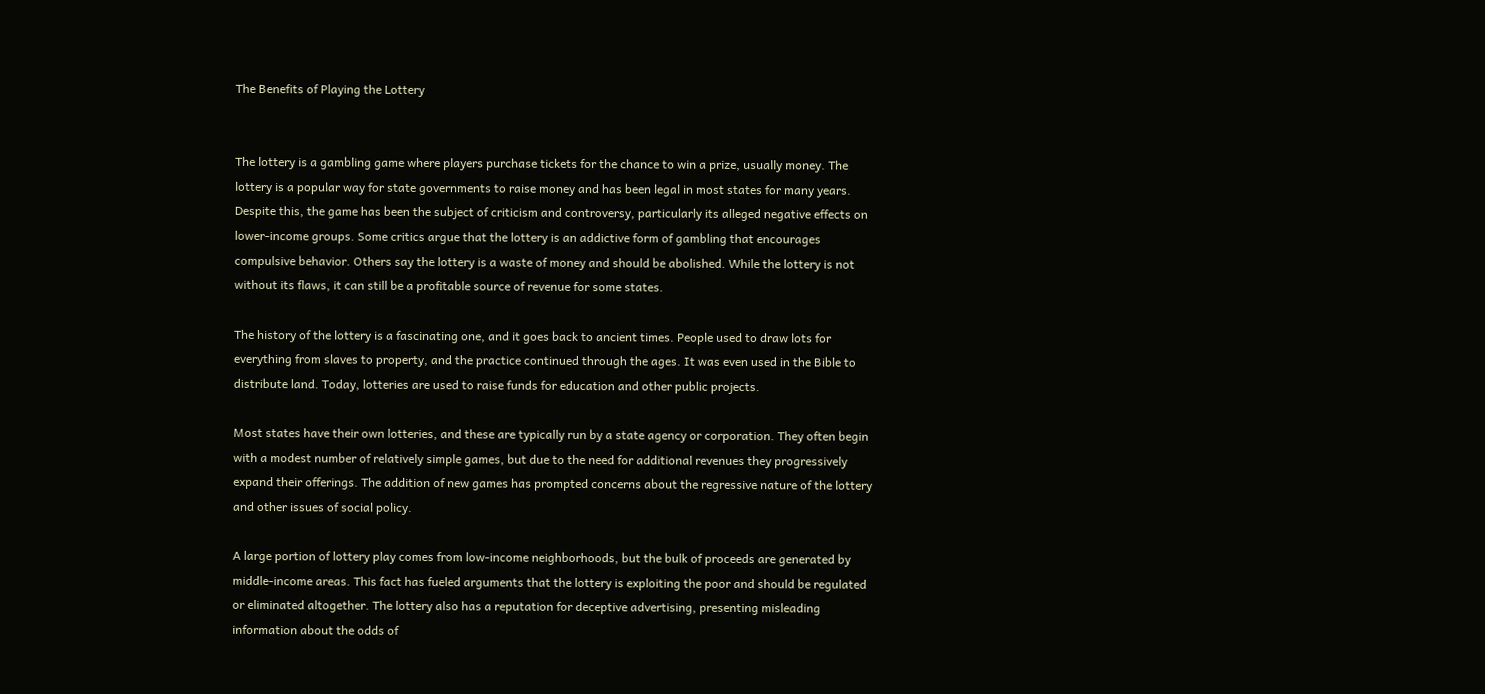The Benefits of Playing the Lottery


The lottery is a gambling game where players purchase tickets for the chance to win a prize, usually money. The lottery is a popular way for state governments to raise money and has been legal in most states for many years. Despite this, the game has been the subject of criticism and controversy, particularly its alleged negative effects on lower-income groups. Some critics argue that the lottery is an addictive form of gambling that encourages compulsive behavior. Others say the lottery is a waste of money and should be abolished. While the lottery is not without its flaws, it can still be a profitable source of revenue for some states.

The history of the lottery is a fascinating one, and it goes back to ancient times. People used to draw lots for everything from slaves to property, and the practice continued through the ages. It was even used in the Bible to distribute land. Today, lotteries are used to raise funds for education and other public projects.

Most states have their own lotteries, and these are typically run by a state agency or corporation. They often begin with a modest number of relatively simple games, but due to the need for additional revenues they progressively expand their offerings. The addition of new games has prompted concerns about the regressive nature of the lottery and other issues of social policy.

A large portion of lottery play comes from low-income neighborhoods, but the bulk of proceeds are generated by middle-income areas. This fact has fueled arguments that the lottery is exploiting the poor and should be regulated or eliminated altogether. The lottery also has a reputation for deceptive advertising, presenting misleading information about the odds of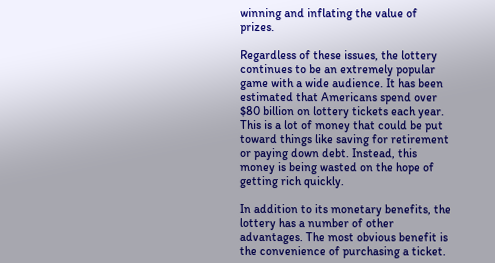winning and inflating the value of prizes.

Regardless of these issues, the lottery continues to be an extremely popular game with a wide audience. It has been estimated that Americans spend over $80 billion on lottery tickets each year. This is a lot of money that could be put toward things like saving for retirement or paying down debt. Instead, this money is being wasted on the hope of getting rich quickly.

In addition to its monetary benefits, the lottery has a number of other advantages. The most obvious benefit is the convenience of purchasing a ticket.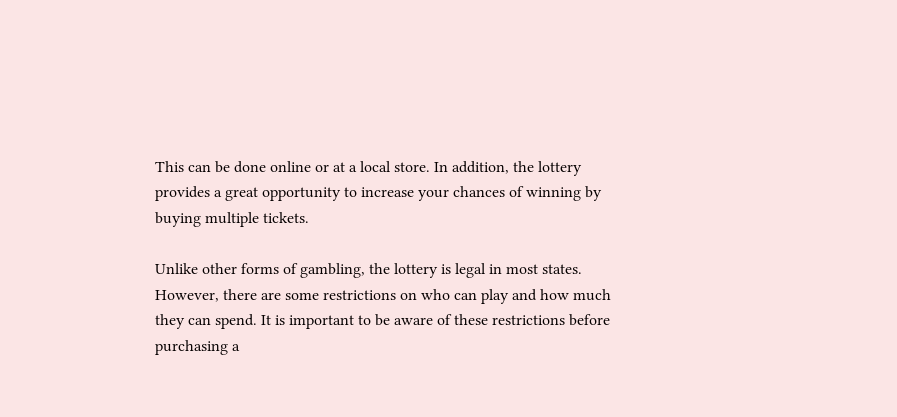This can be done online or at a local store. In addition, the lottery provides a great opportunity to increase your chances of winning by buying multiple tickets.

Unlike other forms of gambling, the lottery is legal in most states. However, there are some restrictions on who can play and how much they can spend. It is important to be aware of these restrictions before purchasing a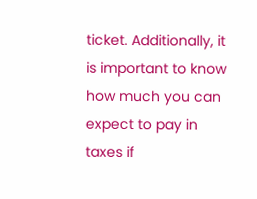ticket. Additionally, it is important to know how much you can expect to pay in taxes if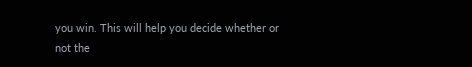you win. This will help you decide whether or not the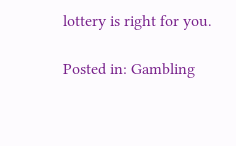lottery is right for you.

Posted in: Gambling